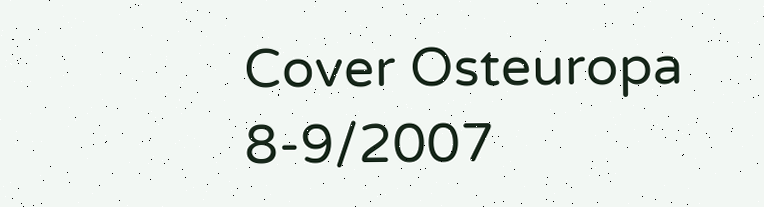Cover Osteuropa 8-9/2007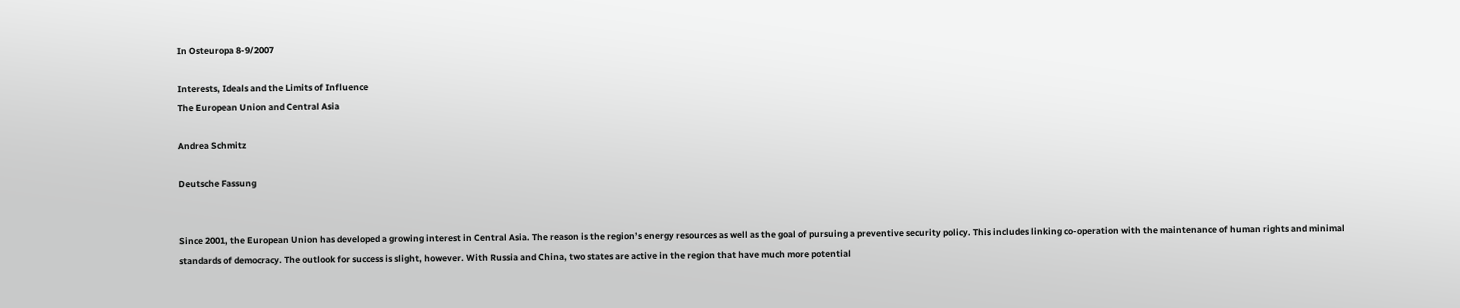In Osteuropa 8-9/2007

Interests, Ideals and the Limits of Influence
The European Union and Central Asia

Andrea Schmitz

Deutsche Fassung


Since 2001, the European Union has developed a growing interest in Central Asia. The reason is the region’s energy resources as well as the goal of pursuing a preventive security policy. This includes linking co-operation with the maintenance of human rights and minimal standards of democracy. The outlook for success is slight, however. With Russia and China, two states are active in the region that have much more potential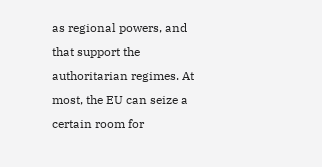as regional powers, and that support the authoritarian regimes. At most, the EU can seize a certain room for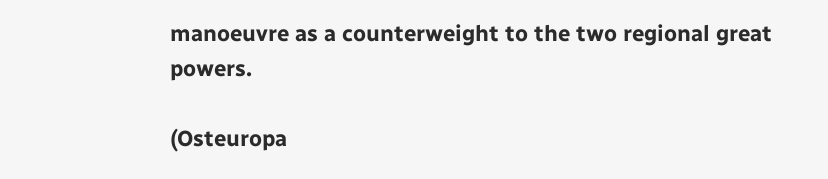manoeuvre as a counterweight to the two regional great powers.

(Osteuropa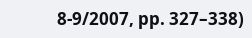8-9/2007, pp. 327–338)